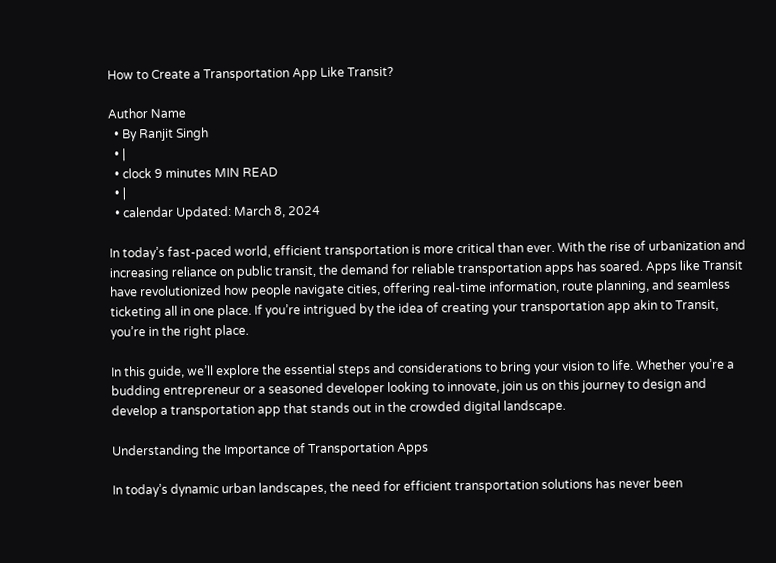How to Create a Transportation App Like Transit?

Author Name
  • By Ranjit Singh
  • |
  • clock 9 minutes MIN READ
  • |
  • calendar Updated: March 8, 2024

In today’s fast-paced world, efficient transportation is more critical than ever. With the rise of urbanization and increasing reliance on public transit, the demand for reliable transportation apps has soared. Apps like Transit have revolutionized how people navigate cities, offering real-time information, route planning, and seamless ticketing all in one place. If you’re intrigued by the idea of creating your transportation app akin to Transit, you’re in the right place.

In this guide, we’ll explore the essential steps and considerations to bring your vision to life. Whether you’re a budding entrepreneur or a seasoned developer looking to innovate, join us on this journey to design and develop a transportation app that stands out in the crowded digital landscape.

Understanding the Importance of Transportation Apps

In today’s dynamic urban landscapes, the need for efficient transportation solutions has never been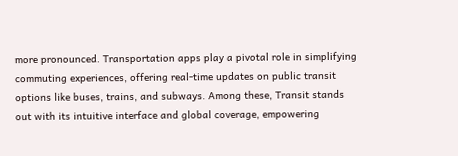more pronounced. Transportation apps play a pivotal role in simplifying commuting experiences, offering real-time updates on public transit options like buses, trains, and subways. Among these, Transit stands out with its intuitive interface and global coverage, empowering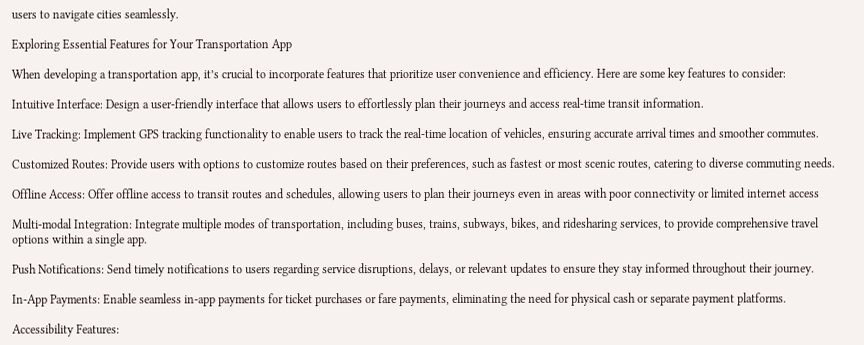users to navigate cities seamlessly.

Exploring Essential Features for Your Transportation App

When developing a transportation app, it’s crucial to incorporate features that prioritize user convenience and efficiency. Here are some key features to consider:

Intuitive Interface: Design a user-friendly interface that allows users to effortlessly plan their journeys and access real-time transit information.

Live Tracking: Implement GPS tracking functionality to enable users to track the real-time location of vehicles, ensuring accurate arrival times and smoother commutes.

Customized Routes: Provide users with options to customize routes based on their preferences, such as fastest or most scenic routes, catering to diverse commuting needs.

Offline Access: Offer offline access to transit routes and schedules, allowing users to plan their journeys even in areas with poor connectivity or limited internet access

Multi-modal Integration: Integrate multiple modes of transportation, including buses, trains, subways, bikes, and ridesharing services, to provide comprehensive travel options within a single app.

Push Notifications: Send timely notifications to users regarding service disruptions, delays, or relevant updates to ensure they stay informed throughout their journey.

In-App Payments: Enable seamless in-app payments for ticket purchases or fare payments, eliminating the need for physical cash or separate payment platforms.

Accessibility Features: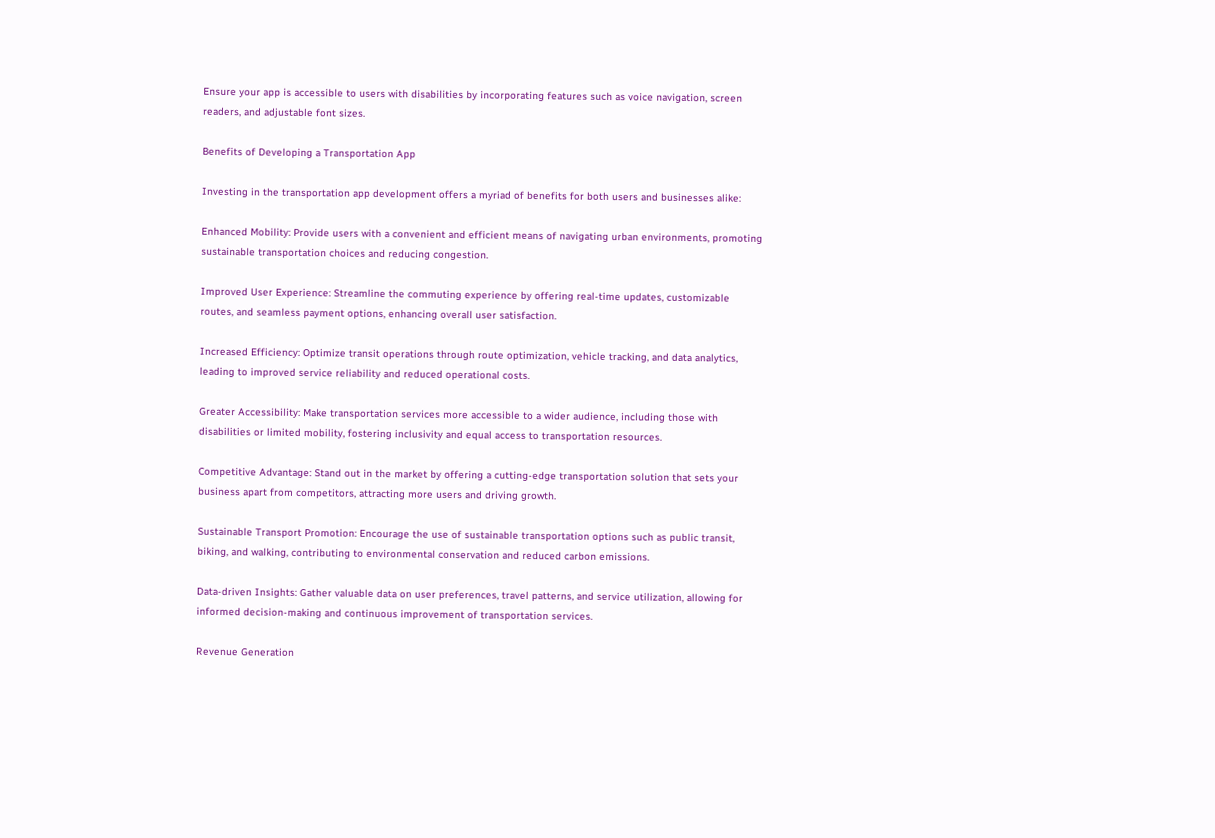Ensure your app is accessible to users with disabilities by incorporating features such as voice navigation, screen readers, and adjustable font sizes.

Benefits of Developing a Transportation App

Investing in the transportation app development offers a myriad of benefits for both users and businesses alike:

Enhanced Mobility: Provide users with a convenient and efficient means of navigating urban environments, promoting sustainable transportation choices and reducing congestion.

Improved User Experience: Streamline the commuting experience by offering real-time updates, customizable routes, and seamless payment options, enhancing overall user satisfaction.

Increased Efficiency: Optimize transit operations through route optimization, vehicle tracking, and data analytics, leading to improved service reliability and reduced operational costs.

Greater Accessibility: Make transportation services more accessible to a wider audience, including those with disabilities or limited mobility, fostering inclusivity and equal access to transportation resources.

Competitive Advantage: Stand out in the market by offering a cutting-edge transportation solution that sets your business apart from competitors, attracting more users and driving growth.

Sustainable Transport Promotion: Encourage the use of sustainable transportation options such as public transit, biking, and walking, contributing to environmental conservation and reduced carbon emissions.

Data-driven Insights: Gather valuable data on user preferences, travel patterns, and service utilization, allowing for informed decision-making and continuous improvement of transportation services.

Revenue Generation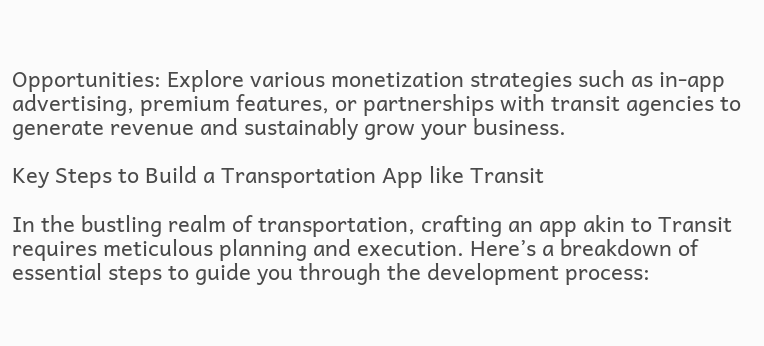Opportunities: Explore various monetization strategies such as in-app advertising, premium features, or partnerships with transit agencies to generate revenue and sustainably grow your business.

Key Steps to Build a Transportation App like Transit

In the bustling realm of transportation, crafting an app akin to Transit requires meticulous planning and execution. Here’s a breakdown of essential steps to guide you through the development process: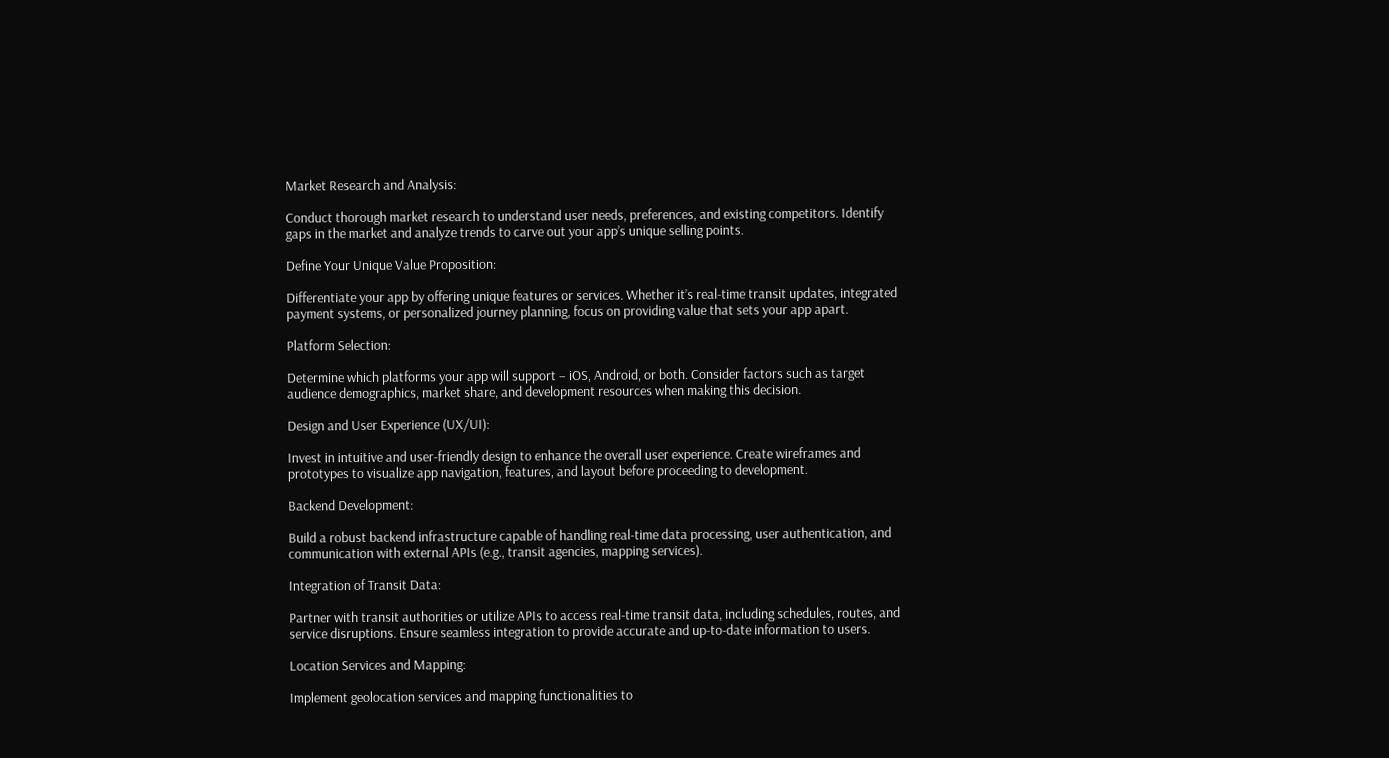Market Research and Analysis:

Conduct thorough market research to understand user needs, preferences, and existing competitors. Identify gaps in the market and analyze trends to carve out your app’s unique selling points.

Define Your Unique Value Proposition:

Differentiate your app by offering unique features or services. Whether it’s real-time transit updates, integrated payment systems, or personalized journey planning, focus on providing value that sets your app apart.

Platform Selection:

Determine which platforms your app will support – iOS, Android, or both. Consider factors such as target audience demographics, market share, and development resources when making this decision.

Design and User Experience (UX/UI):

Invest in intuitive and user-friendly design to enhance the overall user experience. Create wireframes and prototypes to visualize app navigation, features, and layout before proceeding to development.

Backend Development:

Build a robust backend infrastructure capable of handling real-time data processing, user authentication, and communication with external APIs (e.g., transit agencies, mapping services).

Integration of Transit Data:

Partner with transit authorities or utilize APIs to access real-time transit data, including schedules, routes, and service disruptions. Ensure seamless integration to provide accurate and up-to-date information to users.

Location Services and Mapping:

Implement geolocation services and mapping functionalities to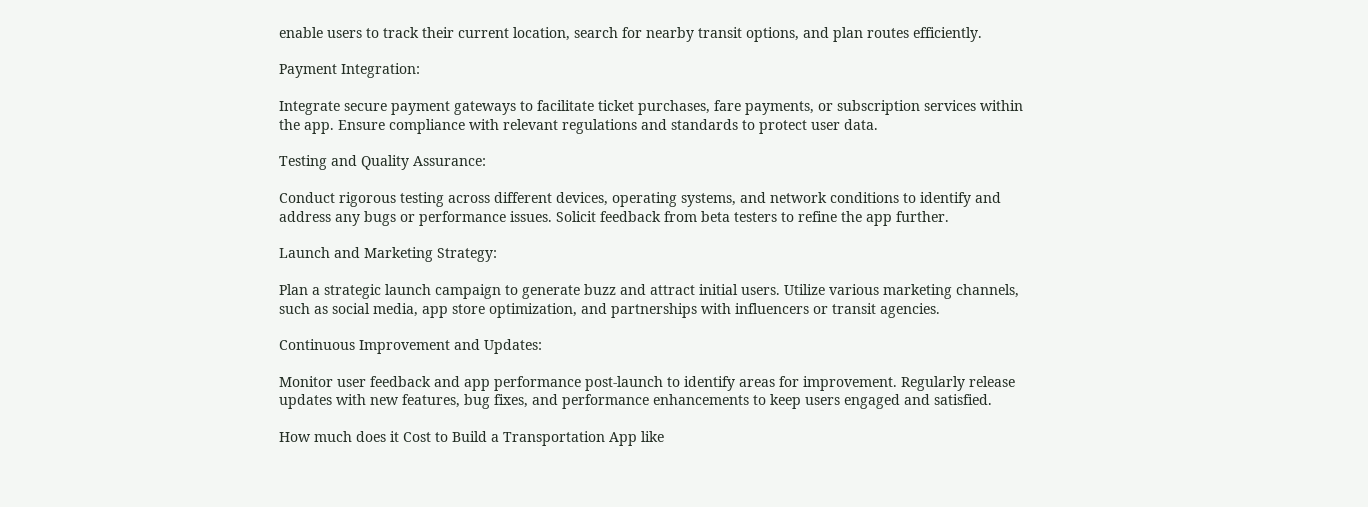enable users to track their current location, search for nearby transit options, and plan routes efficiently.

Payment Integration:

Integrate secure payment gateways to facilitate ticket purchases, fare payments, or subscription services within the app. Ensure compliance with relevant regulations and standards to protect user data.

Testing and Quality Assurance:

Conduct rigorous testing across different devices, operating systems, and network conditions to identify and address any bugs or performance issues. Solicit feedback from beta testers to refine the app further.

Launch and Marketing Strategy:

Plan a strategic launch campaign to generate buzz and attract initial users. Utilize various marketing channels, such as social media, app store optimization, and partnerships with influencers or transit agencies.

Continuous Improvement and Updates:

Monitor user feedback and app performance post-launch to identify areas for improvement. Regularly release updates with new features, bug fixes, and performance enhancements to keep users engaged and satisfied.

How much does it Cost to Build a Transportation App like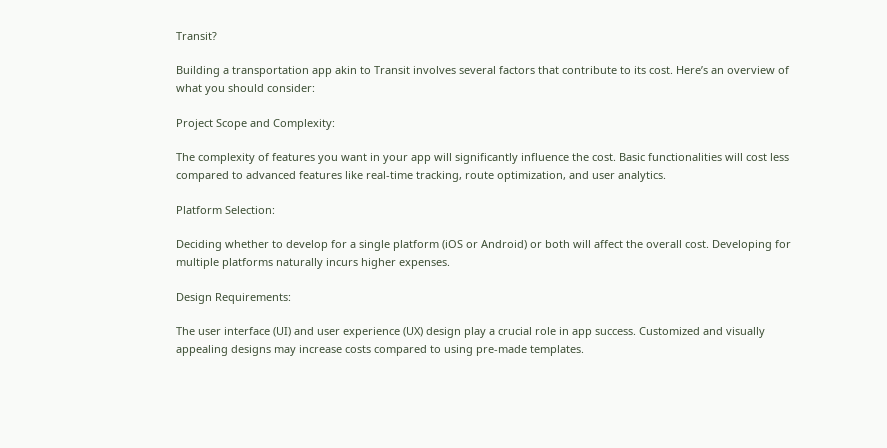Transit?

Building a transportation app akin to Transit involves several factors that contribute to its cost. Here’s an overview of what you should consider:

Project Scope and Complexity:

The complexity of features you want in your app will significantly influence the cost. Basic functionalities will cost less compared to advanced features like real-time tracking, route optimization, and user analytics.

Platform Selection:

Deciding whether to develop for a single platform (iOS or Android) or both will affect the overall cost. Developing for multiple platforms naturally incurs higher expenses.

Design Requirements:

The user interface (UI) and user experience (UX) design play a crucial role in app success. Customized and visually appealing designs may increase costs compared to using pre-made templates.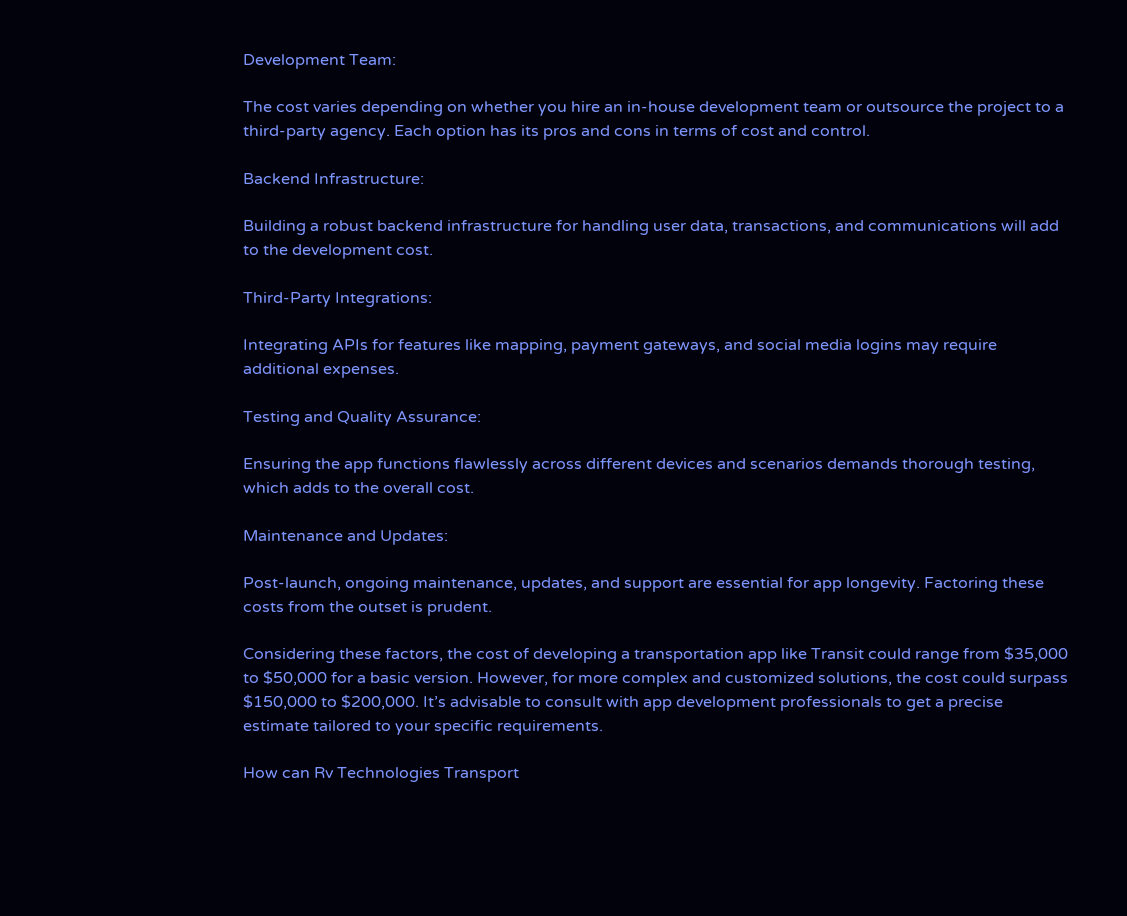Development Team:

The cost varies depending on whether you hire an in-house development team or outsource the project to a third-party agency. Each option has its pros and cons in terms of cost and control.

Backend Infrastructure:

Building a robust backend infrastructure for handling user data, transactions, and communications will add to the development cost.

Third-Party Integrations:

Integrating APIs for features like mapping, payment gateways, and social media logins may require additional expenses.

Testing and Quality Assurance:

Ensuring the app functions flawlessly across different devices and scenarios demands thorough testing, which adds to the overall cost.

Maintenance and Updates:

Post-launch, ongoing maintenance, updates, and support are essential for app longevity. Factoring these costs from the outset is prudent.

Considering these factors, the cost of developing a transportation app like Transit could range from $35,000 to $50,000 for a basic version. However, for more complex and customized solutions, the cost could surpass $150,000 to $200,000. It’s advisable to consult with app development professionals to get a precise estimate tailored to your specific requirements.

How can Rv Technologies Transport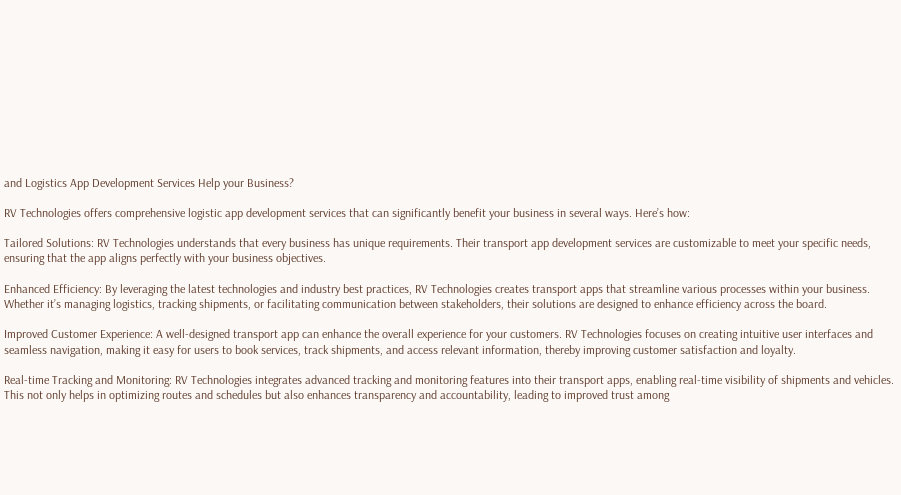and Logistics App Development Services Help your Business?

RV Technologies offers comprehensive logistic app development services that can significantly benefit your business in several ways. Here’s how:

Tailored Solutions: RV Technologies understands that every business has unique requirements. Their transport app development services are customizable to meet your specific needs, ensuring that the app aligns perfectly with your business objectives.

Enhanced Efficiency: By leveraging the latest technologies and industry best practices, RV Technologies creates transport apps that streamline various processes within your business. Whether it’s managing logistics, tracking shipments, or facilitating communication between stakeholders, their solutions are designed to enhance efficiency across the board.

Improved Customer Experience: A well-designed transport app can enhance the overall experience for your customers. RV Technologies focuses on creating intuitive user interfaces and seamless navigation, making it easy for users to book services, track shipments, and access relevant information, thereby improving customer satisfaction and loyalty.

Real-time Tracking and Monitoring: RV Technologies integrates advanced tracking and monitoring features into their transport apps, enabling real-time visibility of shipments and vehicles. This not only helps in optimizing routes and schedules but also enhances transparency and accountability, leading to improved trust among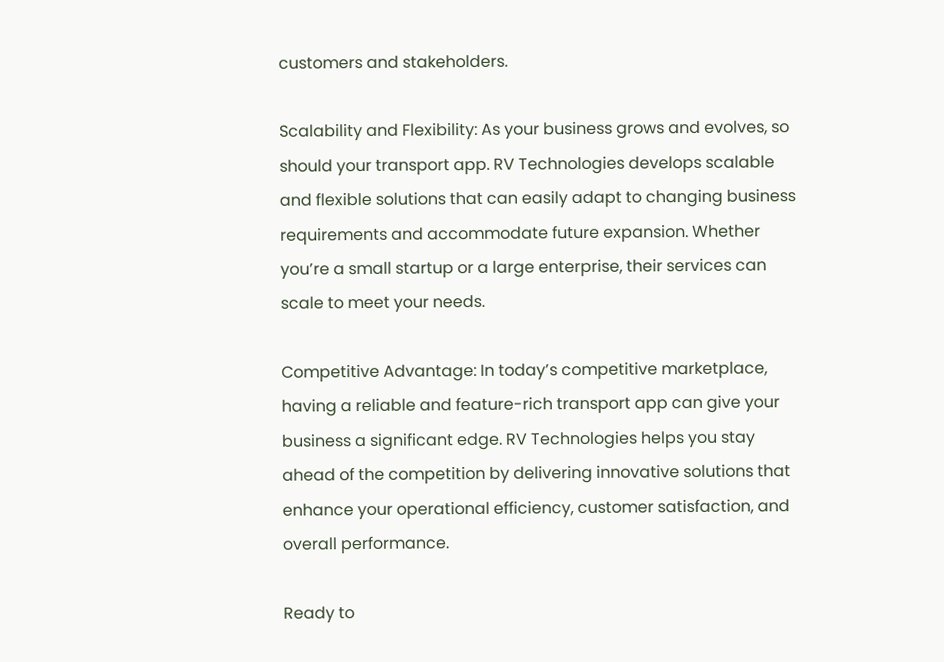customers and stakeholders.

Scalability and Flexibility: As your business grows and evolves, so should your transport app. RV Technologies develops scalable and flexible solutions that can easily adapt to changing business requirements and accommodate future expansion. Whether you’re a small startup or a large enterprise, their services can scale to meet your needs.

Competitive Advantage: In today’s competitive marketplace, having a reliable and feature-rich transport app can give your business a significant edge. RV Technologies helps you stay ahead of the competition by delivering innovative solutions that enhance your operational efficiency, customer satisfaction, and overall performance.

Ready to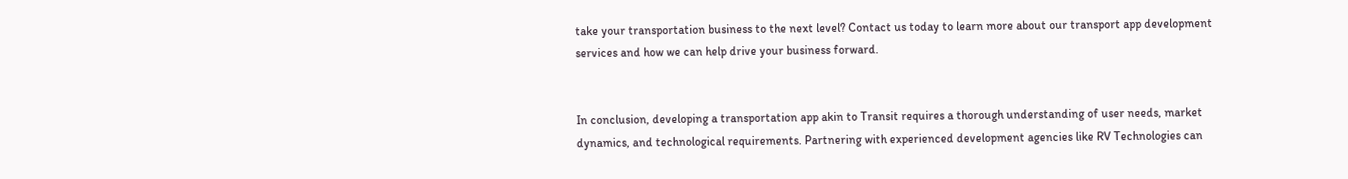take your transportation business to the next level? Contact us today to learn more about our transport app development services and how we can help drive your business forward.


In conclusion, developing a transportation app akin to Transit requires a thorough understanding of user needs, market dynamics, and technological requirements. Partnering with experienced development agencies like RV Technologies can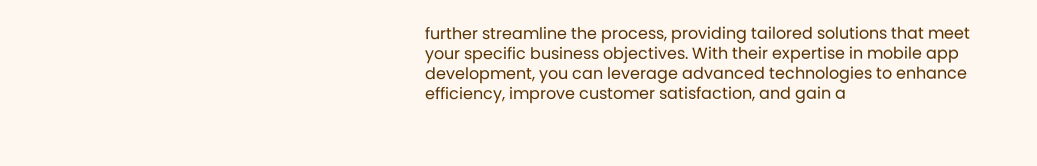further streamline the process, providing tailored solutions that meet your specific business objectives. With their expertise in mobile app development, you can leverage advanced technologies to enhance efficiency, improve customer satisfaction, and gain a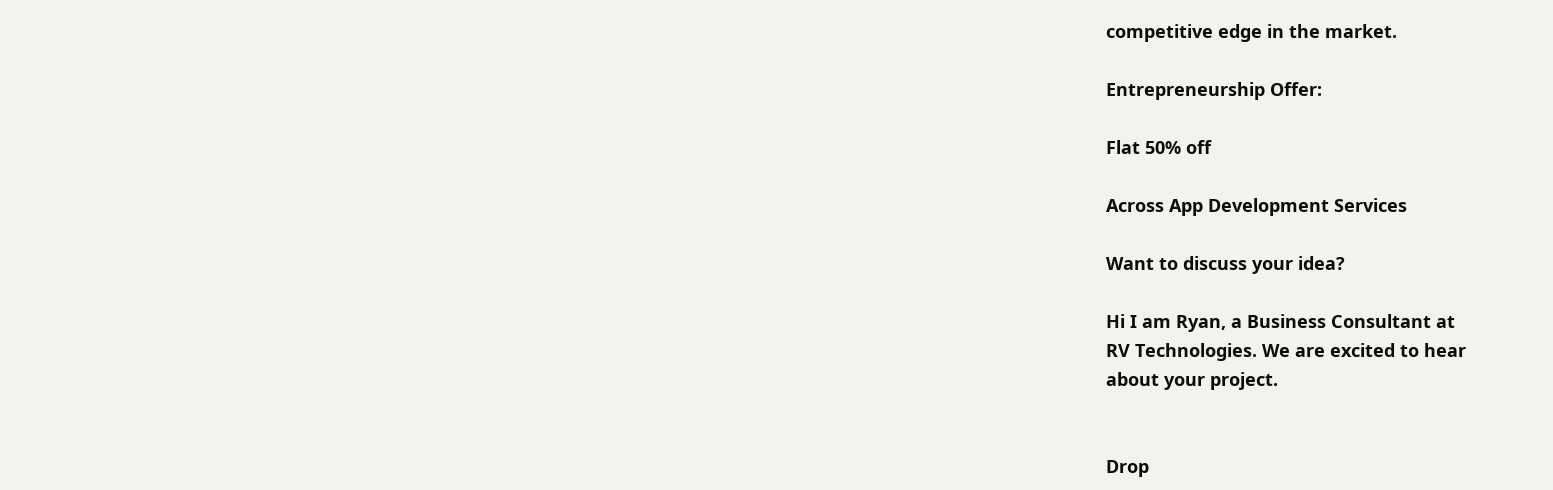competitive edge in the market.

Entrepreneurship Offer:

Flat 50% off

Across App Development Services

Want to discuss your idea?

Hi I am Ryan, a Business Consultant at
RV Technologies. We are excited to hear
about your project.


Drop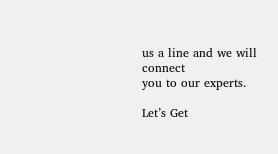us a line and we will connect
you to our experts.

Let’s Get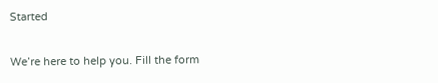Started

We’re here to help you. Fill the form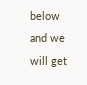below and we will get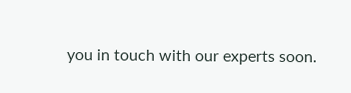you in touch with our experts soon.